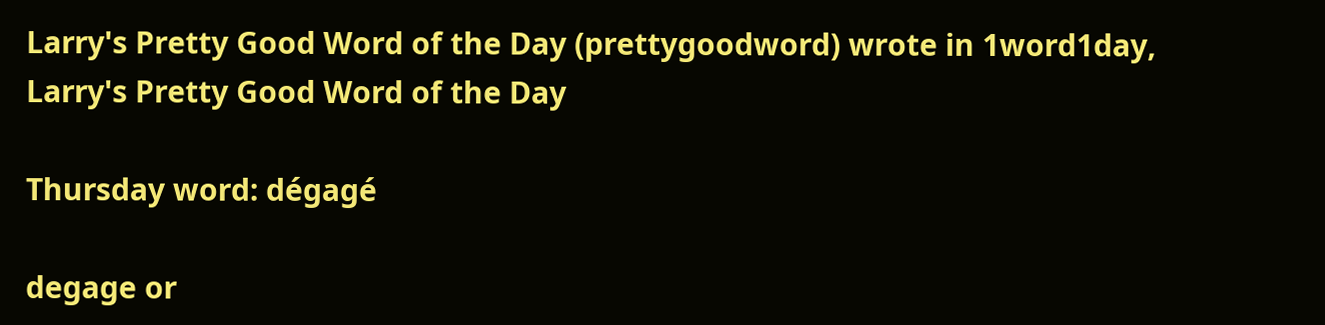Larry's Pretty Good Word of the Day (prettygoodword) wrote in 1word1day,
Larry's Pretty Good Word of the Day

Thursday word: dégagé

degage or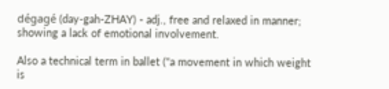dégagé (day-gah-ZHAY) - adj., free and relaxed in manner; showing a lack of emotional involvement.

Also a technical term in ballet ("a movement in which weight is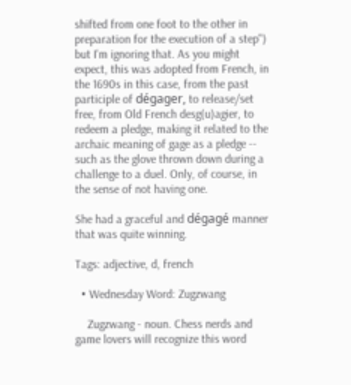shifted from one foot to the other in preparation for the execution of a step") but I'm ignoring that. As you might expect, this was adopted from French, in the 1690s in this case, from the past participle of dégager, to release/set free, from Old French desg(u)agier, to redeem a pledge, making it related to the archaic meaning of gage as a pledge -- such as the glove thrown down during a challenge to a duel. Only, of course, in the sense of not having one.

She had a graceful and dégagé manner that was quite winning.

Tags: adjective, d, french

  • Wednesday Word: Zugzwang

    Zugzwang - noun. Chess nerds and game lovers will recognize this word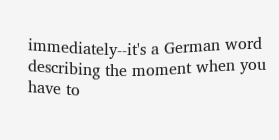immediately--it's a German word describing the moment when you have to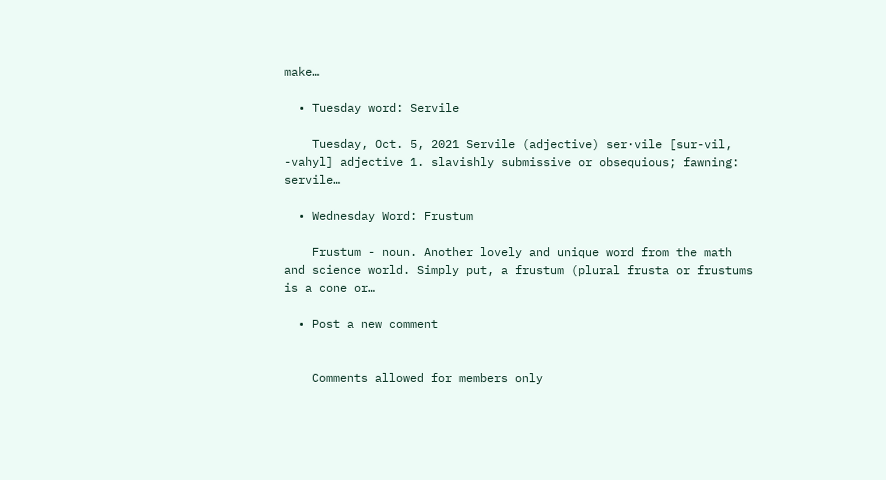make…

  • Tuesday word: Servile

    Tuesday, Oct. 5, 2021 Servile (adjective) ser·vile [sur-vil, -vahyl] adjective 1. slavishly submissive or obsequious; fawning: servile…

  • Wednesday Word: Frustum

    Frustum - noun. Another lovely and unique word from the math and science world. Simply put, a frustum (plural frusta or frustums is a cone or…

  • Post a new comment


    Comments allowed for members only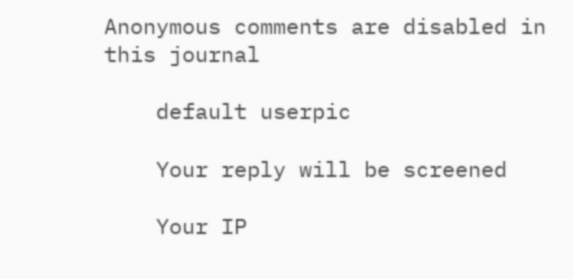Anonymous comments are disabled in this journal

    default userpic

    Your reply will be screened

    Your IP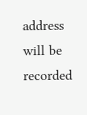address will be recorded